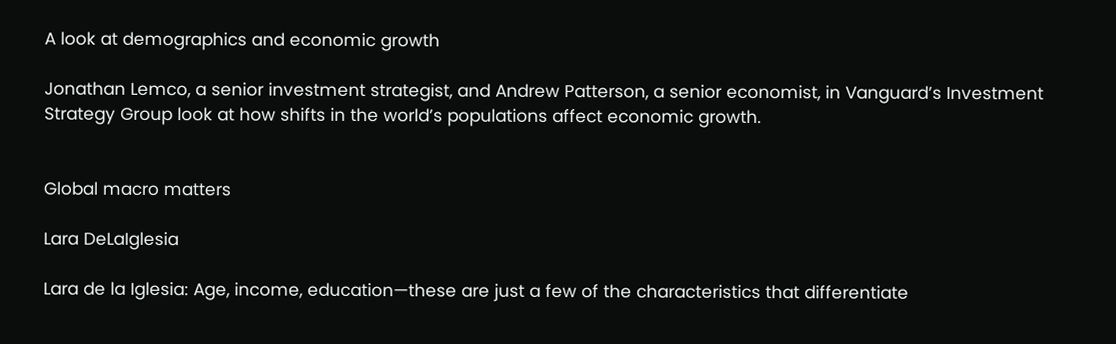A look at demographics and economic growth

Jonathan Lemco, a senior investment strategist, and Andrew Patterson, a senior economist, in Vanguard’s Investment Strategy Group look at how shifts in the world’s populations affect economic growth.


Global macro matters

Lara DeLaIglesia

Lara de la Iglesia: Age, income, education—these are just a few of the characteristics that differentiate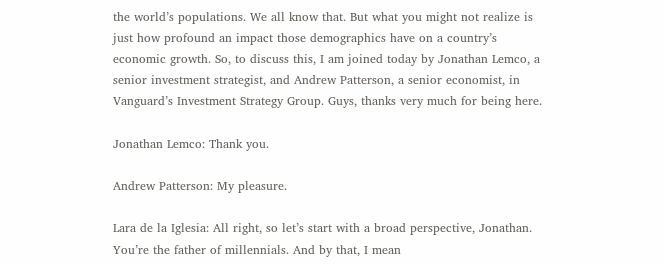the world’s populations. We all know that. But what you might not realize is just how profound an impact those demographics have on a country’s economic growth. So, to discuss this, I am joined today by Jonathan Lemco, a senior investment strategist, and Andrew Patterson, a senior economist, in Vanguard’s Investment Strategy Group. Guys, thanks very much for being here.

Jonathan Lemco: Thank you.

Andrew Patterson: My pleasure.

Lara de la Iglesia: All right, so let’s start with a broad perspective, Jonathan. You’re the father of millennials. And by that, I mean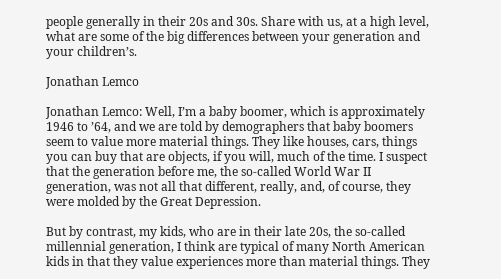people generally in their 20s and 30s. Share with us, at a high level, what are some of the big differences between your generation and your children’s.

Jonathan Lemco

Jonathan Lemco: Well, I’m a baby boomer, which is approximately 1946 to ’64, and we are told by demographers that baby boomers seem to value more material things. They like houses, cars, things you can buy that are objects, if you will, much of the time. I suspect that the generation before me, the so-called World War II generation, was not all that different, really, and, of course, they were molded by the Great Depression.

But by contrast, my kids, who are in their late 20s, the so-called millennial generation, I think are typical of many North American kids in that they value experiences more than material things. They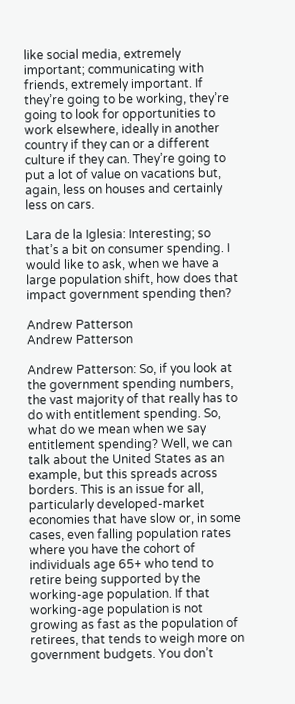like social media, extremely important; communicating with friends, extremely important. If they’re going to be working, they’re going to look for opportunities to work elsewhere, ideally in another country if they can or a different culture if they can. They’re going to put a lot of value on vacations but, again, less on houses and certainly less on cars.

Lara de la Iglesia: Interesting; so that’s a bit on consumer spending. I would like to ask, when we have a large population shift, how does that impact government spending then?

Andrew Patterson
Andrew Patterson

Andrew Patterson: So, if you look at the government spending numbers, the vast majority of that really has to do with entitlement spending. So, what do we mean when we say entitlement spending? Well, we can talk about the United States as an example, but this spreads across borders. This is an issue for all, particularly developed-market economies that have slow or, in some cases, even falling population rates where you have the cohort of individuals age 65+ who tend to retire being supported by the working-age population. If that working-age population is not growing as fast as the population of retirees, that tends to weigh more on government budgets. You don’t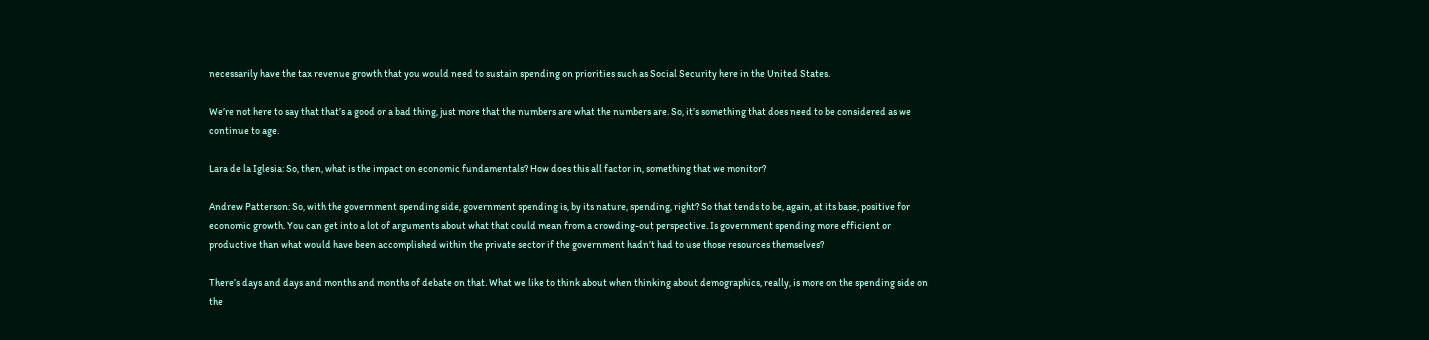necessarily have the tax revenue growth that you would need to sustain spending on priorities such as Social Security here in the United States.

We’re not here to say that that’s a good or a bad thing, just more that the numbers are what the numbers are. So, it’s something that does need to be considered as we continue to age.

Lara de la Iglesia: So, then, what is the impact on economic fundamentals? How does this all factor in, something that we monitor?

Andrew Patterson: So, with the government spending side, government spending is, by its nature, spending, right? So that tends to be, again, at its base, positive for economic growth. You can get into a lot of arguments about what that could mean from a crowding-out perspective. Is government spending more efficient or productive than what would have been accomplished within the private sector if the government hadn’t had to use those resources themselves?

There’s days and days and months and months of debate on that. What we like to think about when thinking about demographics, really, is more on the spending side on the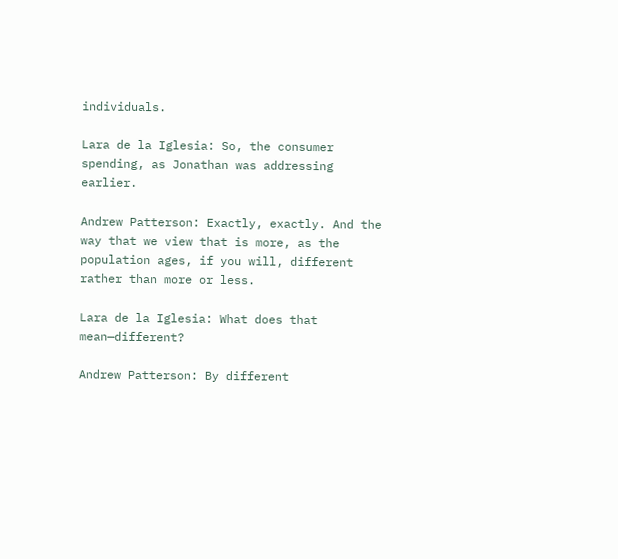individuals.

Lara de la Iglesia: So, the consumer spending, as Jonathan was addressing earlier.

Andrew Patterson: Exactly, exactly. And the way that we view that is more, as the population ages, if you will, different rather than more or less.

Lara de la Iglesia: What does that mean—different?

Andrew Patterson: By different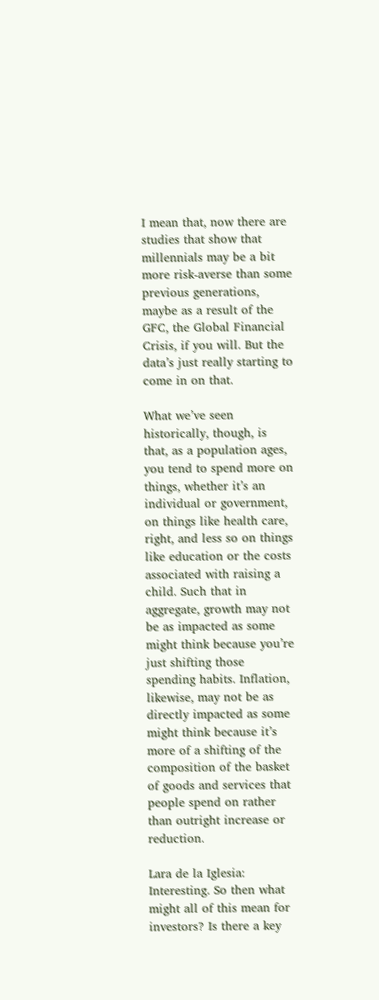I mean that, now there are studies that show that millennials may be a bit more risk-averse than some previous generations, maybe as a result of the GFC, the Global Financial Crisis, if you will. But the data’s just really starting to come in on that.

What we’ve seen historically, though, is that, as a population ages, you tend to spend more on things, whether it’s an individual or government, on things like health care, right, and less so on things like education or the costs associated with raising a child. Such that in aggregate, growth may not be as impacted as some might think because you’re just shifting those spending habits. Inflation, likewise, may not be as directly impacted as some might think because it’s more of a shifting of the composition of the basket of goods and services that people spend on rather than outright increase or reduction.

Lara de la Iglesia: Interesting. So then what might all of this mean for investors? Is there a key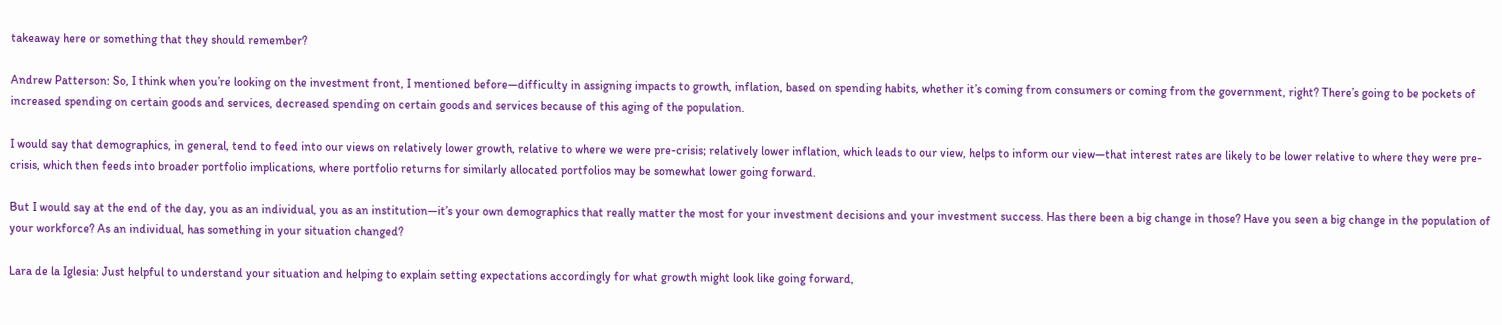takeaway here or something that they should remember?

Andrew Patterson: So, I think when you’re looking on the investment front, I mentioned before—difficulty in assigning impacts to growth, inflation, based on spending habits, whether it’s coming from consumers or coming from the government, right? There’s going to be pockets of increased spending on certain goods and services, decreased spending on certain goods and services because of this aging of the population.

I would say that demographics, in general, tend to feed into our views on relatively lower growth, relative to where we were pre-crisis; relatively lower inflation, which leads to our view, helps to inform our view—that interest rates are likely to be lower relative to where they were pre-crisis, which then feeds into broader portfolio implications, where portfolio returns for similarly allocated portfolios may be somewhat lower going forward.

But I would say at the end of the day, you as an individual, you as an institution—it’s your own demographics that really matter the most for your investment decisions and your investment success. Has there been a big change in those? Have you seen a big change in the population of your workforce? As an individual, has something in your situation changed?

Lara de la Iglesia: Just helpful to understand your situation and helping to explain setting expectations accordingly for what growth might look like going forward,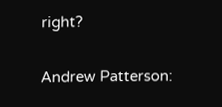right?

Andrew Patterson: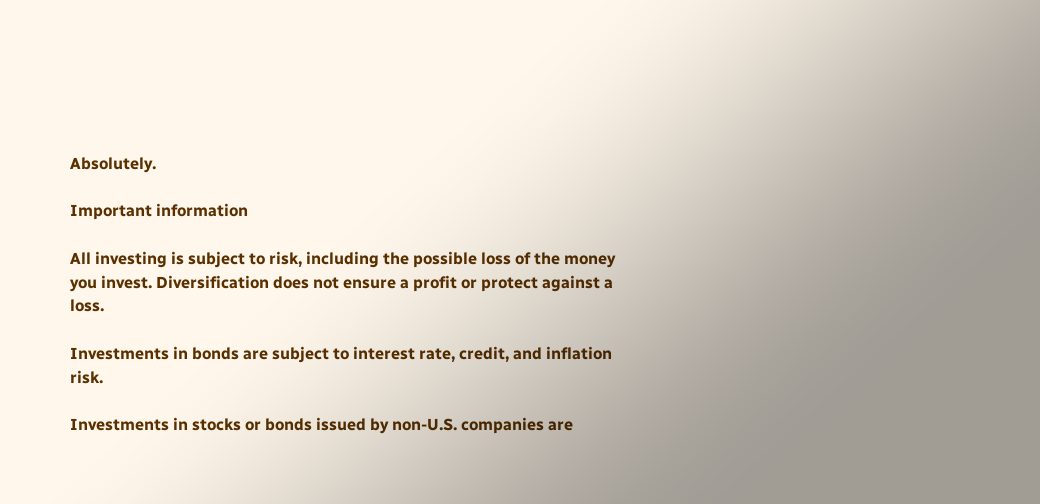Absolutely.

Important information

All investing is subject to risk, including the possible loss of the money you invest. Diversification does not ensure a profit or protect against a loss.

Investments in bonds are subject to interest rate, credit, and inflation risk.

Investments in stocks or bonds issued by non-U.S. companies are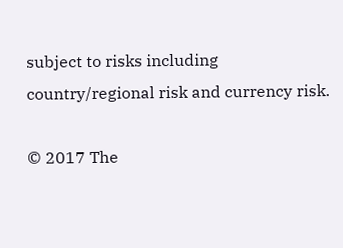subject to risks including country/regional risk and currency risk.

© 2017 The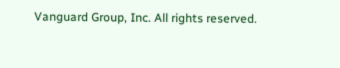Vanguard Group, Inc. All rights reserved.